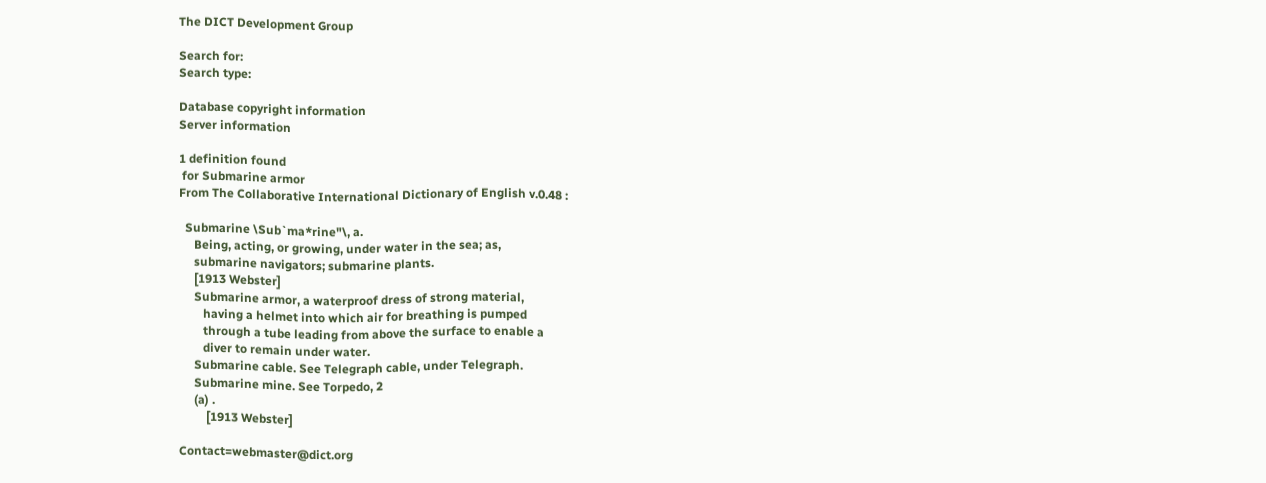The DICT Development Group

Search for:
Search type:

Database copyright information
Server information

1 definition found
 for Submarine armor
From The Collaborative International Dictionary of English v.0.48 :

  Submarine \Sub`ma*rine"\, a.
     Being, acting, or growing, under water in the sea; as,
     submarine navigators; submarine plants.
     [1913 Webster]
     Submarine armor, a waterproof dress of strong material,
        having a helmet into which air for breathing is pumped
        through a tube leading from above the surface to enable a
        diver to remain under water.
     Submarine cable. See Telegraph cable, under Telegraph.
     Submarine mine. See Torpedo, 2
     (a) .
         [1913 Webster]

Contact=webmaster@dict.org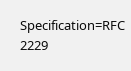Specification=RFC 2229